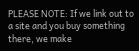PLEASE NOTE: If we link out to a site and you buy something there, we make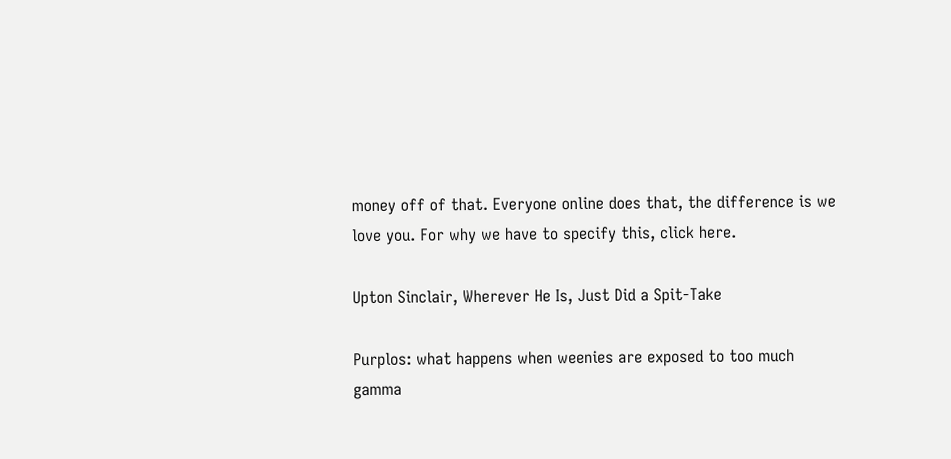money off of that. Everyone online does that, the difference is we love you. For why we have to specify this, click here.

Upton Sinclair, Wherever He Is, Just Did a Spit-Take

Purplos: what happens when weenies are exposed to too much gamma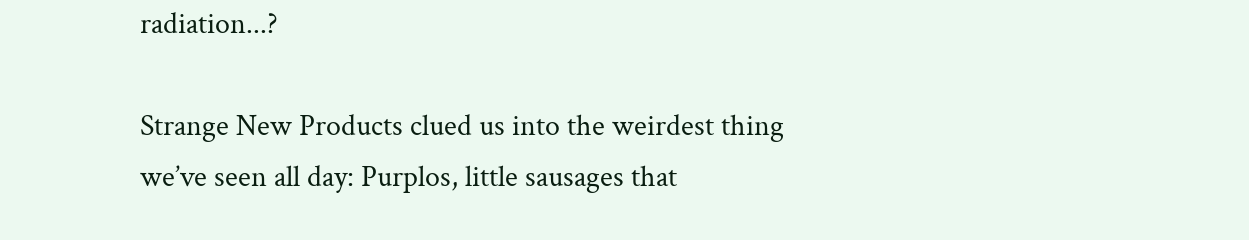radiation...?

Strange New Products clued us into the weirdest thing we’ve seen all day: Purplos, little sausages that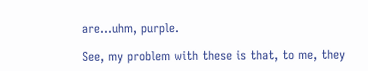are…uhm, purple.

See, my problem with these is that, to me, they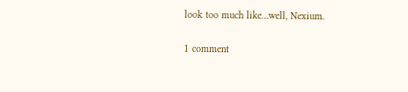look too much like…well, Nexium.

1 comment